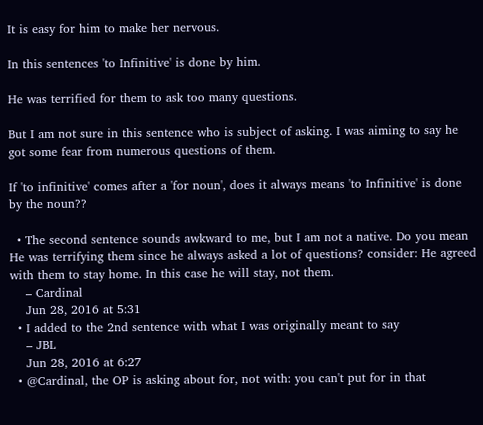It is easy for him to make her nervous.

In this sentences 'to Infinitive' is done by him.

He was terrified for them to ask too many questions.

But I am not sure in this sentence who is subject of asking. I was aiming to say he got some fear from numerous questions of them.

If 'to infinitive' comes after a 'for noun', does it always means 'to Infinitive' is done by the noun??

  • The second sentence sounds awkward to me, but I am not a native. Do you mean He was terrifying them since he always asked a lot of questions? consider: He agreed with them to stay home. In this case he will stay, not them.
    – Cardinal
    Jun 28, 2016 at 5:31
  • I added to the 2nd sentence with what I was originally meant to say
    – JBL
    Jun 28, 2016 at 6:27
  • @Cardinal, the OP is asking about for, not with: you can't put for in that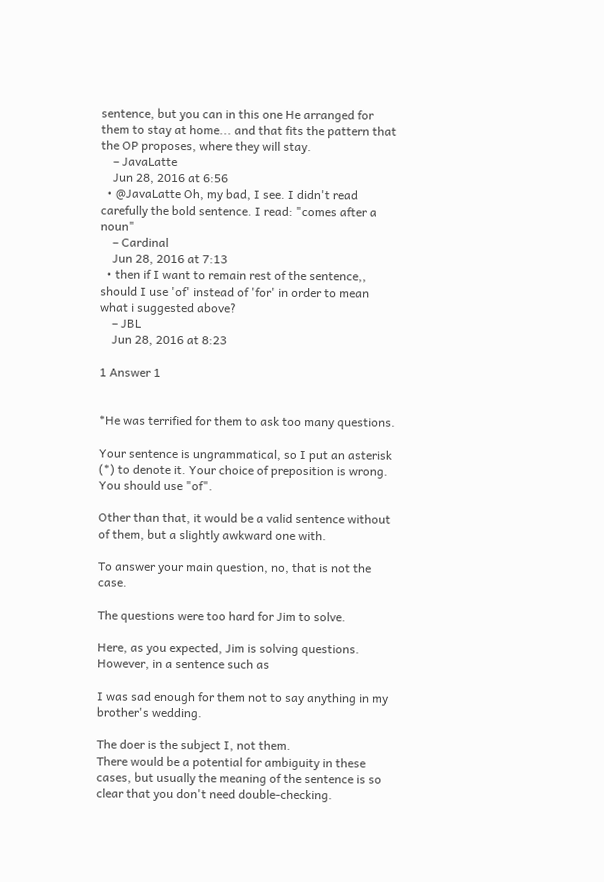sentence, but you can in this one He arranged for them to stay at home... and that fits the pattern that the OP proposes, where they will stay.
    – JavaLatte
    Jun 28, 2016 at 6:56
  • @JavaLatte Oh, my bad, I see. I didn't read carefully the bold sentence. I read: "comes after a noun"
    – Cardinal
    Jun 28, 2016 at 7:13
  • then if I want to remain rest of the sentence,, should I use 'of' instead of 'for' in order to mean what i suggested above?
    – JBL
    Jun 28, 2016 at 8:23

1 Answer 1


*He was terrified for them to ask too many questions.

Your sentence is ungrammatical, so I put an asterisk (*) to denote it. Your choice of preposition is wrong. You should use "of".

Other than that, it would be a valid sentence without of them, but a slightly awkward one with.

To answer your main question, no, that is not the case.

The questions were too hard for Jim to solve.

Here, as you expected, Jim is solving questions. However, in a sentence such as

I was sad enough for them not to say anything in my brother's wedding.

The doer is the subject I, not them.
There would be a potential for ambiguity in these cases, but usually the meaning of the sentence is so clear that you don't need double-checking.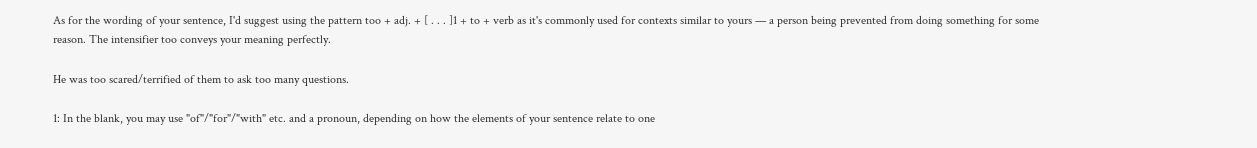As for the wording of your sentence, I'd suggest using the pattern too + adj. + [ . . . ]1 + to + verb as it's commonly used for contexts similar to yours — a person being prevented from doing something for some reason. The intensifier too conveys your meaning perfectly.

He was too scared/terrified of them to ask too many questions.

1: In the blank, you may use "of"/"for"/"with" etc. and a pronoun, depending on how the elements of your sentence relate to one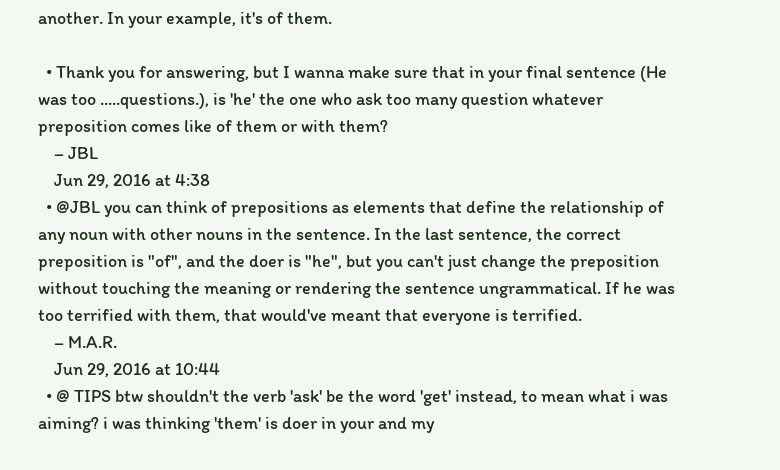another. In your example, it's of them.

  • Thank you for answering, but I wanna make sure that in your final sentence (He was too .....questions.), is 'he' the one who ask too many question whatever preposition comes like of them or with them?
    – JBL
    Jun 29, 2016 at 4:38
  • @JBL you can think of prepositions as elements that define the relationship of any noun with other nouns in the sentence. In the last sentence, the correct preposition is "of", and the doer is "he", but you can't just change the preposition without touching the meaning or rendering the sentence ungrammatical. If he was too terrified with them, that would've meant that everyone is terrified.
    – M.A.R.
    Jun 29, 2016 at 10:44
  • @ TIPS btw shouldn't the verb 'ask' be the word 'get' instead, to mean what i was aiming? i was thinking 'them' is doer in your and my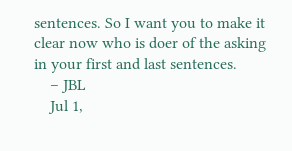sentences. So I want you to make it clear now who is doer of the asking in your first and last sentences.
    – JBL
    Jul 1,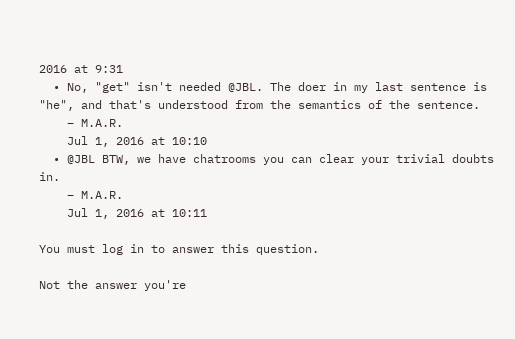2016 at 9:31
  • No, "get" isn't needed @JBL. The doer in my last sentence is "he", and that's understood from the semantics of the sentence.
    – M.A.R.
    Jul 1, 2016 at 10:10
  • @JBL BTW, we have chatrooms you can clear your trivial doubts in.
    – M.A.R.
    Jul 1, 2016 at 10:11

You must log in to answer this question.

Not the answer you're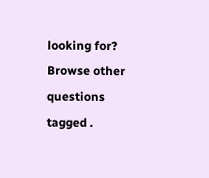looking for? Browse other questions tagged .